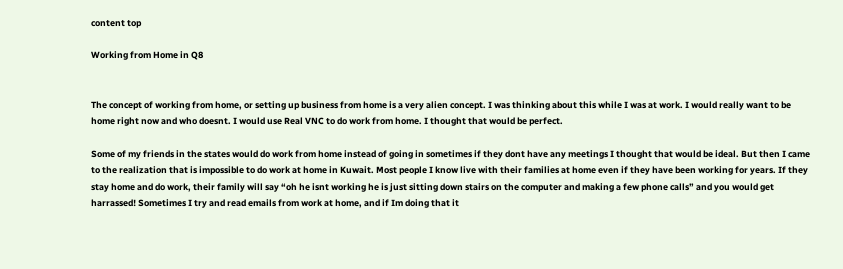content top

Working from Home in Q8


The concept of working from home, or setting up business from home is a very alien concept. I was thinking about this while I was at work. I would really want to be home right now and who doesnt. I would use Real VNC to do work from home. I thought that would be perfect.

Some of my friends in the states would do work from home instead of going in sometimes if they dont have any meetings I thought that would be ideal. But then I came to the realization that is impossible to do work at home in Kuwait. Most people I know live with their families at home even if they have been working for years. If they stay home and do work, their family will say “oh he isnt working he is just sitting down stairs on the computer and making a few phone calls” and you would get harrassed! Sometimes I try and read emails from work at home, and if Im doing that it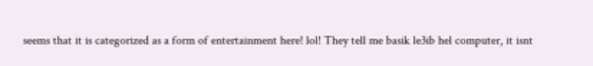seems that it is categorized as a form of entertainment here! lol! They tell me basik le3ib hel computer, it isnt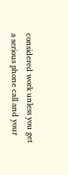considered work unless you get a serious phone call and your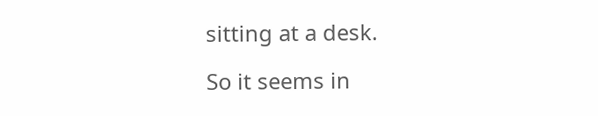sitting at a desk.

So it seems in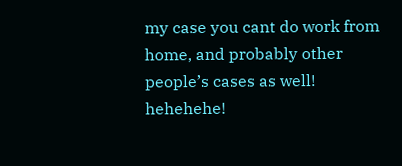my case you cant do work from home, and probably other people’s cases as well! hehehehe!